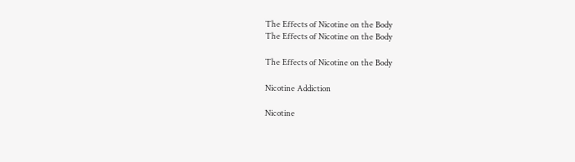The Effects of Nicotine on the Body
The Effects of Nicotine on the Body

The Effects of Nicotine on the Body

Nicotine Addiction

Nicotine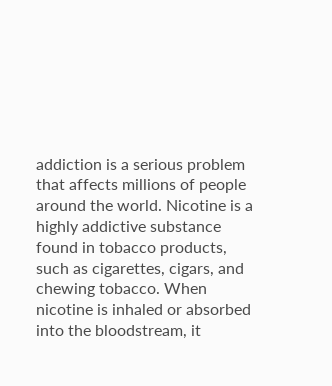addiction is a serious problem that affects millions of people around the world. Nicotine is a highly addictive substance found in tobacco products, such as cigarettes, cigars, and chewing tobacco. When nicotine is inhaled or absorbed into the bloodstream, it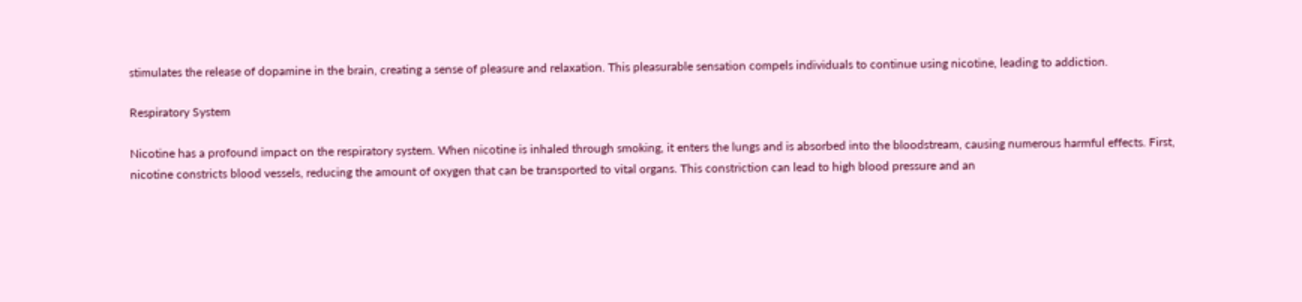stimulates the release of dopamine in the brain, creating a sense of pleasure and relaxation. This pleasurable sensation compels individuals to continue using nicotine, leading to addiction.

Respiratory System

Nicotine has a profound impact on the respiratory system. When nicotine is inhaled through smoking, it enters the lungs and is absorbed into the bloodstream, causing numerous harmful effects. First, nicotine constricts blood vessels, reducing the amount of oxygen that can be transported to vital organs. This constriction can lead to high blood pressure and an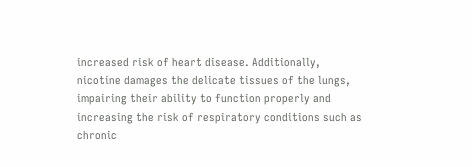increased risk of heart disease. Additionally, nicotine damages the delicate tissues of the lungs, impairing their ability to function properly and increasing the risk of respiratory conditions such as chronic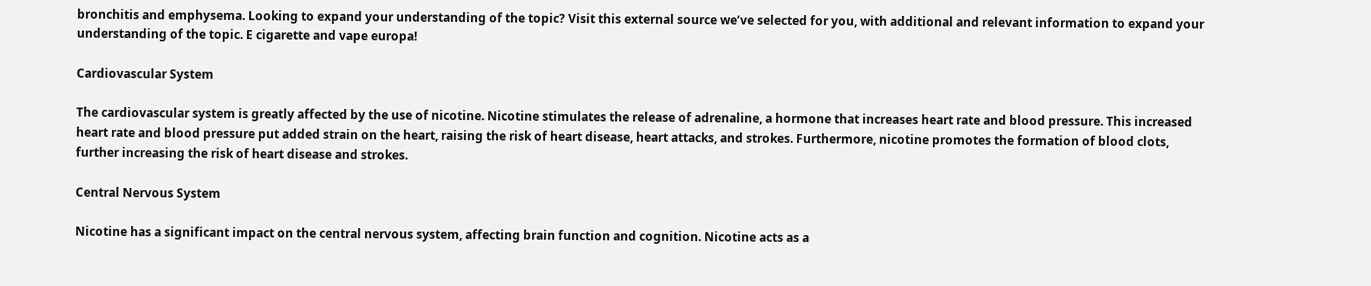bronchitis and emphysema. Looking to expand your understanding of the topic? Visit this external source we’ve selected for you, with additional and relevant information to expand your understanding of the topic. E cigarette and vape europa!

Cardiovascular System

The cardiovascular system is greatly affected by the use of nicotine. Nicotine stimulates the release of adrenaline, a hormone that increases heart rate and blood pressure. This increased heart rate and blood pressure put added strain on the heart, raising the risk of heart disease, heart attacks, and strokes. Furthermore, nicotine promotes the formation of blood clots, further increasing the risk of heart disease and strokes.

Central Nervous System

Nicotine has a significant impact on the central nervous system, affecting brain function and cognition. Nicotine acts as a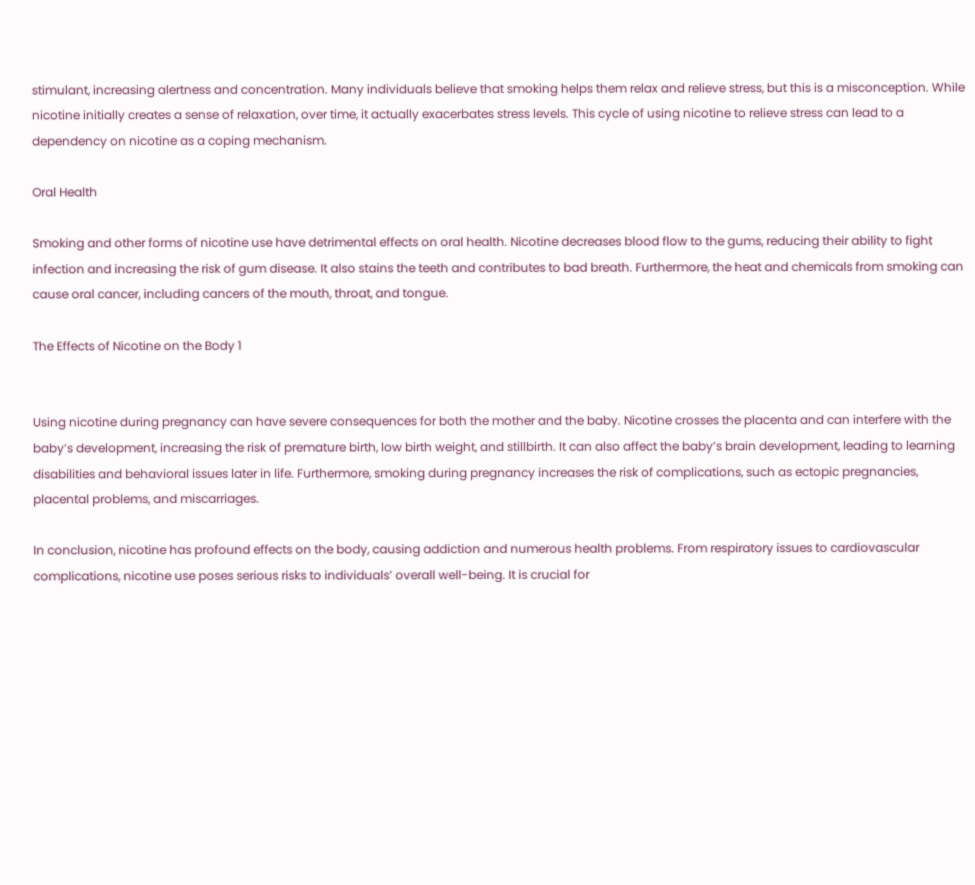stimulant, increasing alertness and concentration. Many individuals believe that smoking helps them relax and relieve stress, but this is a misconception. While nicotine initially creates a sense of relaxation, over time, it actually exacerbates stress levels. This cycle of using nicotine to relieve stress can lead to a dependency on nicotine as a coping mechanism.

Oral Health

Smoking and other forms of nicotine use have detrimental effects on oral health. Nicotine decreases blood flow to the gums, reducing their ability to fight infection and increasing the risk of gum disease. It also stains the teeth and contributes to bad breath. Furthermore, the heat and chemicals from smoking can cause oral cancer, including cancers of the mouth, throat, and tongue.

The Effects of Nicotine on the Body 1


Using nicotine during pregnancy can have severe consequences for both the mother and the baby. Nicotine crosses the placenta and can interfere with the baby’s development, increasing the risk of premature birth, low birth weight, and stillbirth. It can also affect the baby’s brain development, leading to learning disabilities and behavioral issues later in life. Furthermore, smoking during pregnancy increases the risk of complications, such as ectopic pregnancies, placental problems, and miscarriages.

In conclusion, nicotine has profound effects on the body, causing addiction and numerous health problems. From respiratory issues to cardiovascular complications, nicotine use poses serious risks to individuals’ overall well-being. It is crucial for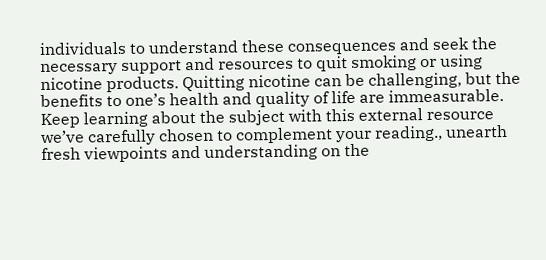individuals to understand these consequences and seek the necessary support and resources to quit smoking or using nicotine products. Quitting nicotine can be challenging, but the benefits to one’s health and quality of life are immeasurable. Keep learning about the subject with this external resource we’ve carefully chosen to complement your reading., unearth fresh viewpoints and understanding on the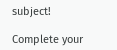subject!

Complete your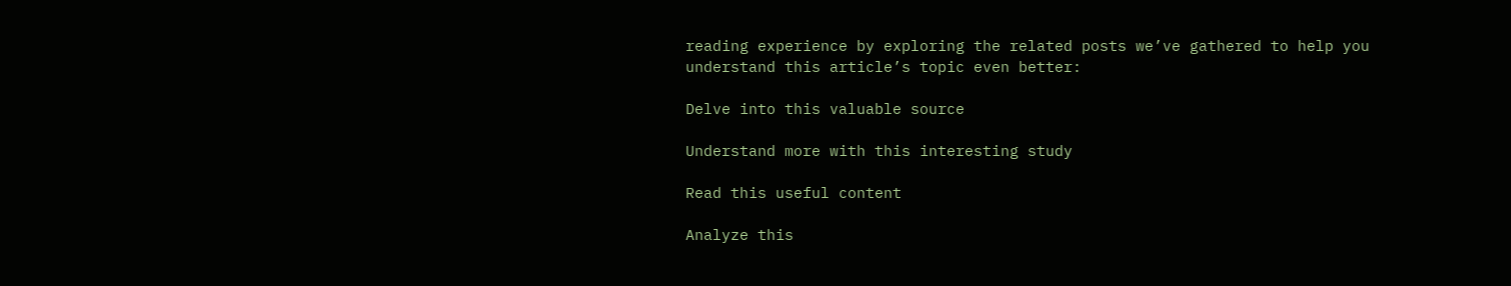reading experience by exploring the related posts we’ve gathered to help you understand this article’s topic even better:

Delve into this valuable source

Understand more with this interesting study

Read this useful content

Analyze this